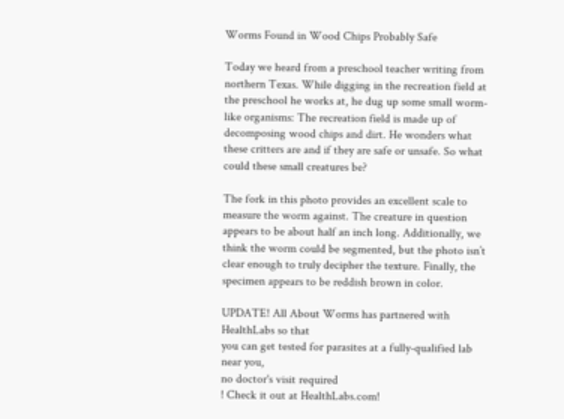Worms Found in Wood Chips Probably Safe

Today we heard from a preschool teacher writing from northern Texas. While digging in the recreation field at the preschool he works at, he dug up some small worm-like organisms: The recreation field is made up of decomposing wood chips and dirt. He wonders what these critters are and if they are safe or unsafe. So what could these small creatures be?

The fork in this photo provides an excellent scale to measure the worm against. The creature in question appears to be about half an inch long. Additionally, we think the worm could be segmented, but the photo isn’t clear enough to truly decipher the texture. Finally, the specimen appears to be reddish brown in color.

UPDATE! All About Worms has partnered with HealthLabs so that
you can get tested for parasites at a fully-qualified lab near you,
no doctor's visit required
! Check it out at HealthLabs.com!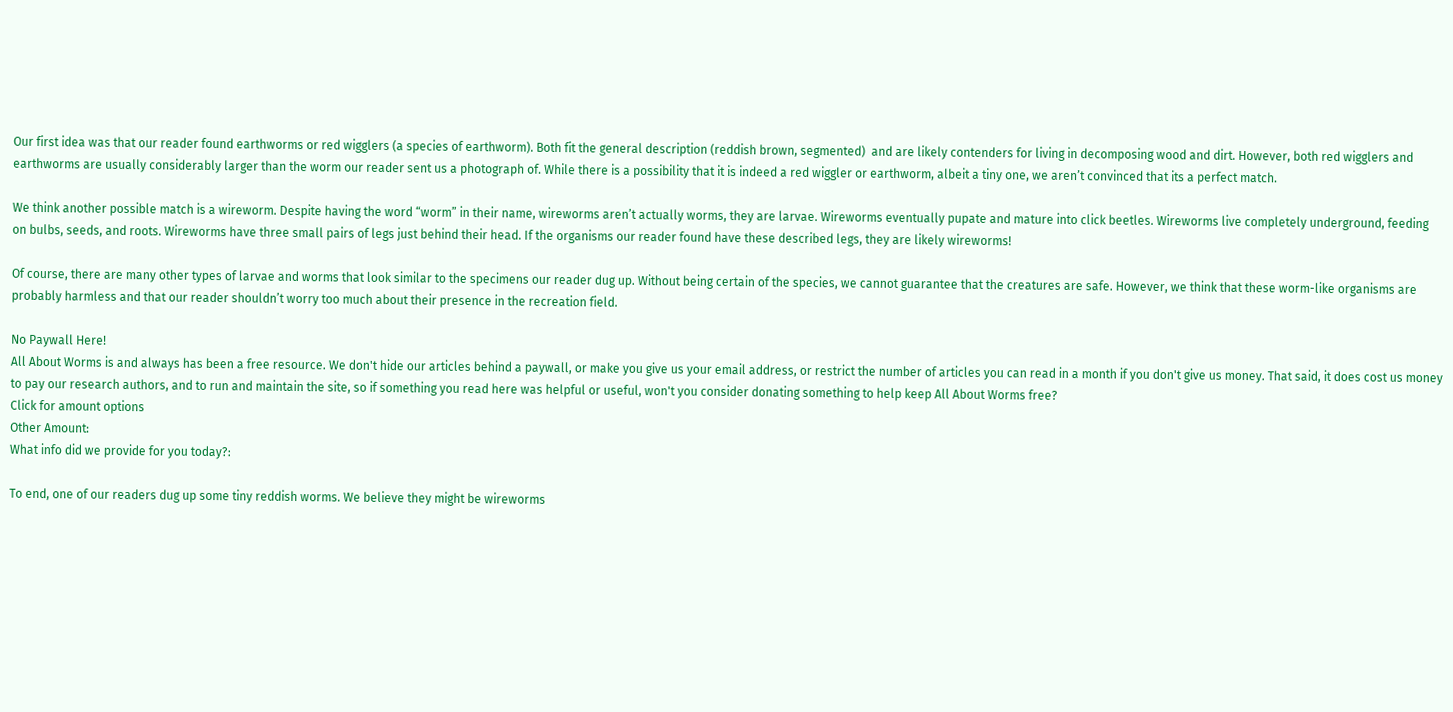Our first idea was that our reader found earthworms or red wigglers (a species of earthworm). Both fit the general description (reddish brown, segmented)  and are likely contenders for living in decomposing wood and dirt. However, both red wigglers and earthworms are usually considerably larger than the worm our reader sent us a photograph of. While there is a possibility that it is indeed a red wiggler or earthworm, albeit a tiny one, we aren’t convinced that its a perfect match.

We think another possible match is a wireworm. Despite having the word “worm” in their name, wireworms aren’t actually worms, they are larvae. Wireworms eventually pupate and mature into click beetles. Wireworms live completely underground, feeding on bulbs, seeds, and roots. Wireworms have three small pairs of legs just behind their head. If the organisms our reader found have these described legs, they are likely wireworms!

Of course, there are many other types of larvae and worms that look similar to the specimens our reader dug up. Without being certain of the species, we cannot guarantee that the creatures are safe. However, we think that these worm-like organisms are probably harmless and that our reader shouldn’t worry too much about their presence in the recreation field.

No Paywall Here!
All About Worms is and always has been a free resource. We don't hide our articles behind a paywall, or make you give us your email address, or restrict the number of articles you can read in a month if you don't give us money. That said, it does cost us money to pay our research authors, and to run and maintain the site, so if something you read here was helpful or useful, won't you consider donating something to help keep All About Worms free?
Click for amount options
Other Amount:
What info did we provide for you today?:

To end, one of our readers dug up some tiny reddish worms. We believe they might be wireworms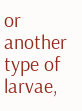or another type of larvae,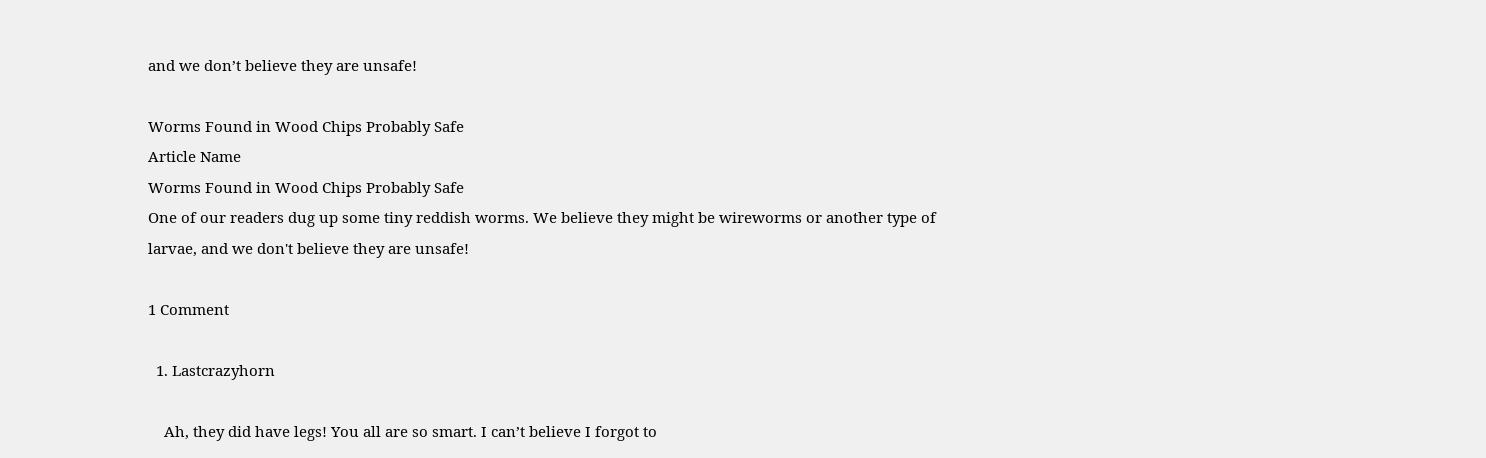and we don’t believe they are unsafe!

Worms Found in Wood Chips Probably Safe
Article Name
Worms Found in Wood Chips Probably Safe
One of our readers dug up some tiny reddish worms. We believe they might be wireworms or another type of larvae, and we don't believe they are unsafe!

1 Comment

  1. Lastcrazyhorn

    Ah, they did have legs! You all are so smart. I can’t believe I forgot to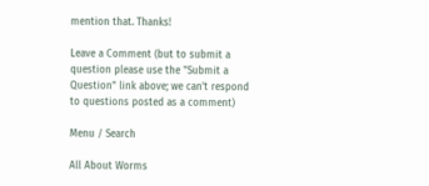mention that. Thanks!

Leave a Comment (but to submit a question please use the "Submit a Question" link above; we can't respond to questions posted as a comment)

Menu / Search

All About Worms